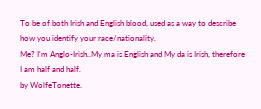To be of both Irish and English blood, used as a way to describe how you identify your race/nationality.
Me? I'm Anglo-Irish..My ma is English and My da is Irish, therefore I am half and half.
by WolfeTonette.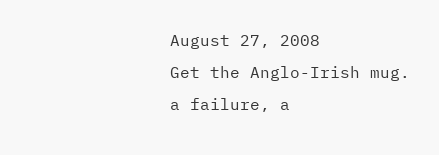August 27, 2008
Get the Anglo-Irish mug.
a failure, a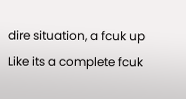dire situation, a fcuk up
Like its a complete fcuk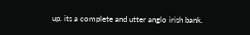up. its a complete and utter anglo irish bank.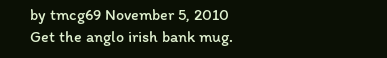by tmcg69 November 5, 2010
Get the anglo irish bank mug.